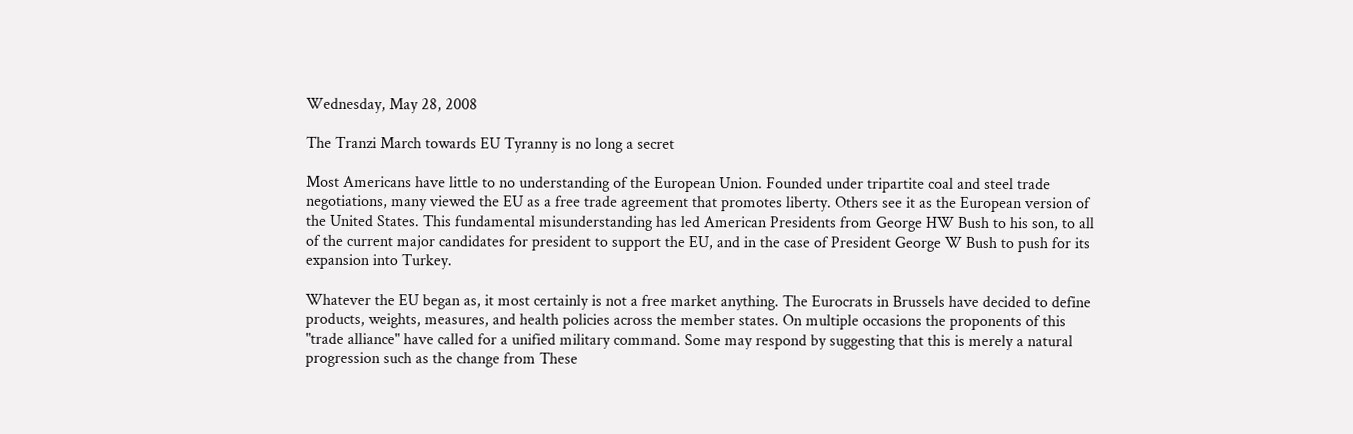Wednesday, May 28, 2008

The Tranzi March towards EU Tyranny is no long a secret

Most Americans have little to no understanding of the European Union. Founded under tripartite coal and steel trade negotiations, many viewed the EU as a free trade agreement that promotes liberty. Others see it as the European version of the United States. This fundamental misunderstanding has led American Presidents from George HW Bush to his son, to all of the current major candidates for president to support the EU, and in the case of President George W Bush to push for its expansion into Turkey.

Whatever the EU began as, it most certainly is not a free market anything. The Eurocrats in Brussels have decided to define products, weights, measures, and health policies across the member states. On multiple occasions the proponents of this "trade alliance" have called for a unified military command. Some may respond by suggesting that this is merely a natural progression such as the change from These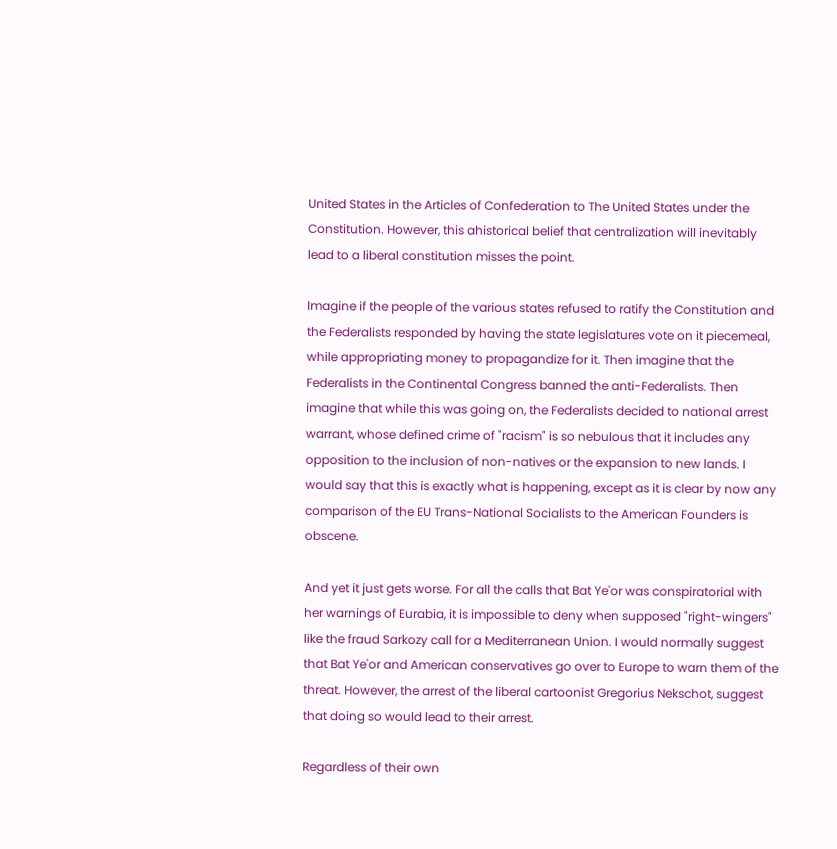United States in the Articles of Confederation to The United States under the Constitution. However, this ahistorical belief that centralization will inevitably lead to a liberal constitution misses the point.

Imagine if the people of the various states refused to ratify the Constitution and the Federalists responded by having the state legislatures vote on it piecemeal, while appropriating money to propagandize for it. Then imagine that the Federalists in the Continental Congress banned the anti-Federalists. Then imagine that while this was going on, the Federalists decided to national arrest warrant, whose defined crime of "racism" is so nebulous that it includes any opposition to the inclusion of non-natives or the expansion to new lands. I would say that this is exactly what is happening, except as it is clear by now any comparison of the EU Trans-National Socialists to the American Founders is obscene.

And yet it just gets worse. For all the calls that Bat Ye'or was conspiratorial with her warnings of Eurabia, it is impossible to deny when supposed "right-wingers" like the fraud Sarkozy call for a Mediterranean Union. I would normally suggest that Bat Ye'or and American conservatives go over to Europe to warn them of the threat. However, the arrest of the liberal cartoonist Gregorius Nekschot, suggest that doing so would lead to their arrest.

Regardless of their own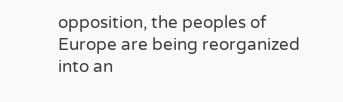opposition, the peoples of Europe are being reorganized into an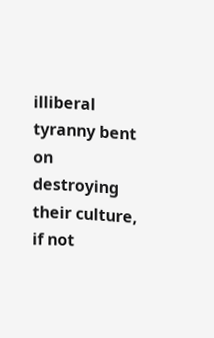illiberal tyranny bent on destroying their culture, if not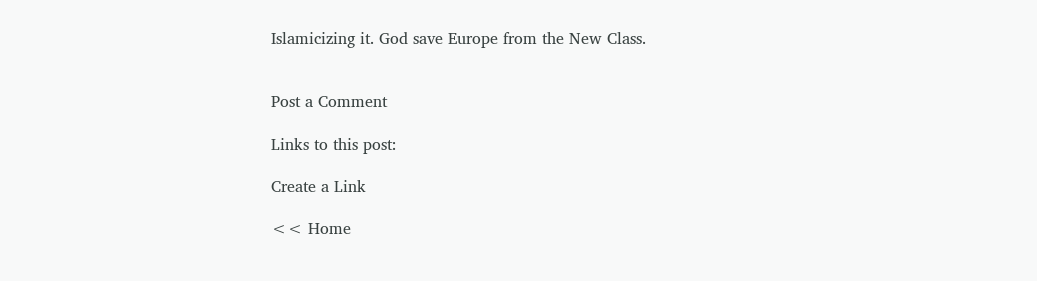Islamicizing it. God save Europe from the New Class.


Post a Comment

Links to this post:

Create a Link

<< Home